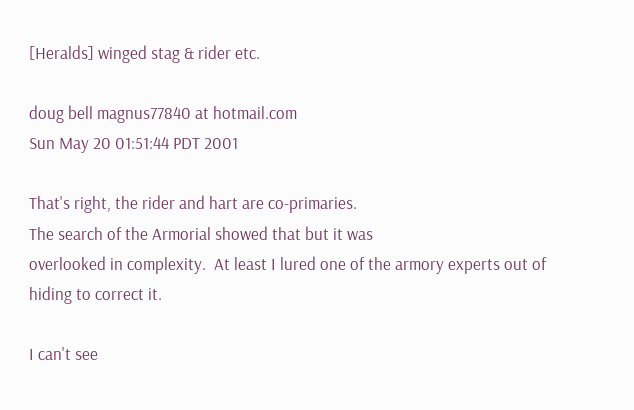[Heralds] winged stag & rider etc.

doug bell magnus77840 at hotmail.com
Sun May 20 01:51:44 PDT 2001

That's right, the rider and hart are co-primaries.
The search of the Armorial showed that but it was
overlooked in complexity.  At least I lured one of the armory experts out of
hiding to correct it.

I can't see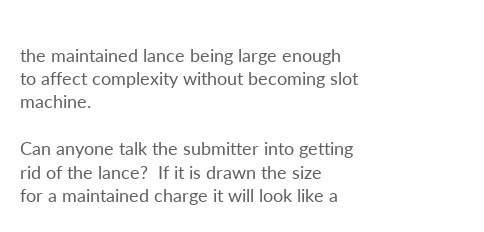the maintained lance being large enough
to affect complexity without becoming slot machine.

Can anyone talk the submitter into getting
rid of the lance?  If it is drawn the size
for a maintained charge it will look like a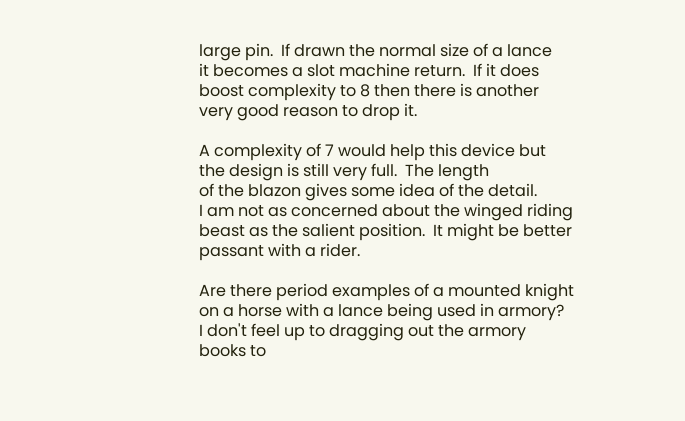large pin.  If drawn the normal size of a lance
it becomes a slot machine return.  If it does
boost complexity to 8 then there is another
very good reason to drop it.

A complexity of 7 would help this device but
the design is still very full.  The length
of the blazon gives some idea of the detail.
I am not as concerned about the winged riding
beast as the salient position.  It might be better
passant with a rider.

Are there period examples of a mounted knight
on a horse with a lance being used in armory?
I don't feel up to dragging out the armory
books to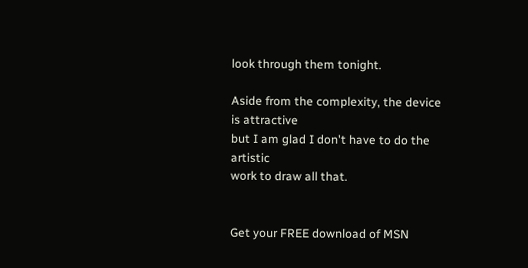look through them tonight.

Aside from the complexity, the device is attractive
but I am glad I don't have to do the artistic
work to draw all that.


Get your FREE download of MSN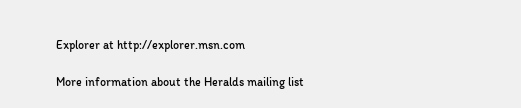Explorer at http://explorer.msn.com

More information about the Heralds mailing list